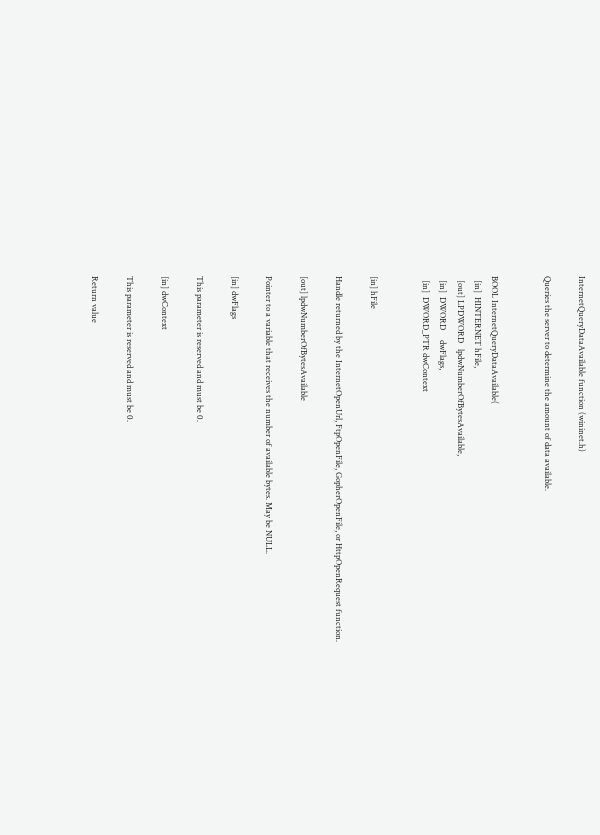InternetQueryDataAvailable function (wininet.h)

Queries the server to determine the amount of data available.


BOOL InternetQueryDataAvailable(
  [in]  HINTERNET hFile,
  [out] LPDWORD   lpdwNumberOfBytesAvailable,
  [in]  DWORD     dwFlags,
  [in]  DWORD_PTR dwContext


[in] hFile

Handle returned by the InternetOpenUrl, FtpOpenFile, GopherOpenFile, or HttpOpenRequest function.

[out] lpdwNumberOfBytesAvailable

Pointer to a variable that receives the number of available bytes. May be NULL.

[in] dwFlags

This parameter is reserved and must be 0.

[in] dwContext

This parameter is reserved and must be 0.

Return value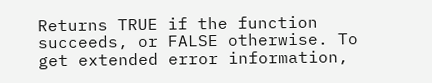Returns TRUE if the function succeeds, or FALSE otherwise. To get extended error information,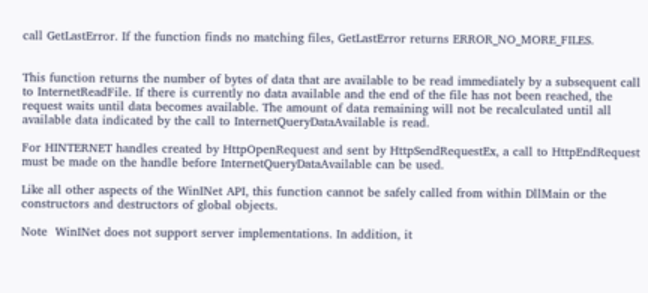call GetLastError. If the function finds no matching files, GetLastError returns ERROR_NO_MORE_FILES.


This function returns the number of bytes of data that are available to be read immediately by a subsequent call to InternetReadFile. If there is currently no data available and the end of the file has not been reached, the request waits until data becomes available. The amount of data remaining will not be recalculated until all available data indicated by the call to InternetQueryDataAvailable is read.

For HINTERNET handles created by HttpOpenRequest and sent by HttpSendRequestEx, a call to HttpEndRequest must be made on the handle before InternetQueryDataAvailable can be used.

Like all other aspects of the WinINet API, this function cannot be safely called from within DllMain or the constructors and destructors of global objects.

Note  WinINet does not support server implementations. In addition, it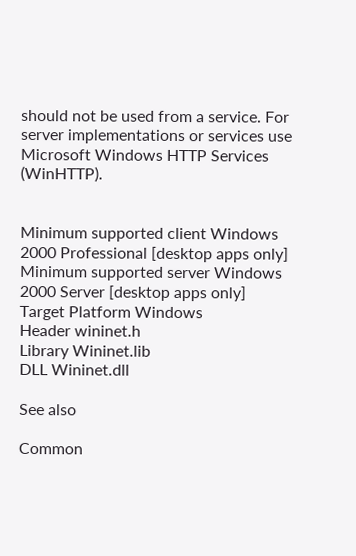should not be used from a service. For server implementations or services use Microsoft Windows HTTP Services (WinHTTP).


Minimum supported client Windows 2000 Professional [desktop apps only]
Minimum supported server Windows 2000 Server [desktop apps only]
Target Platform Windows
Header wininet.h
Library Wininet.lib
DLL Wininet.dll

See also

Common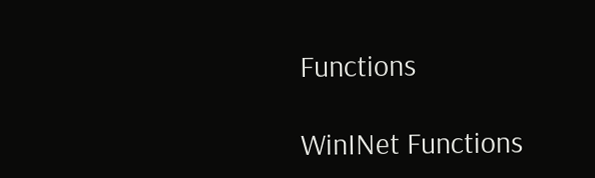Functions

WinINet Functions